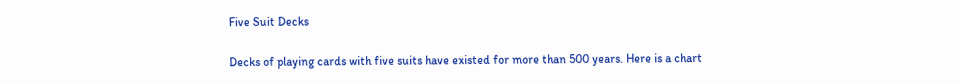Five Suit Decks

Decks of playing cards with five suits have existed for more than 500 years. Here is a chart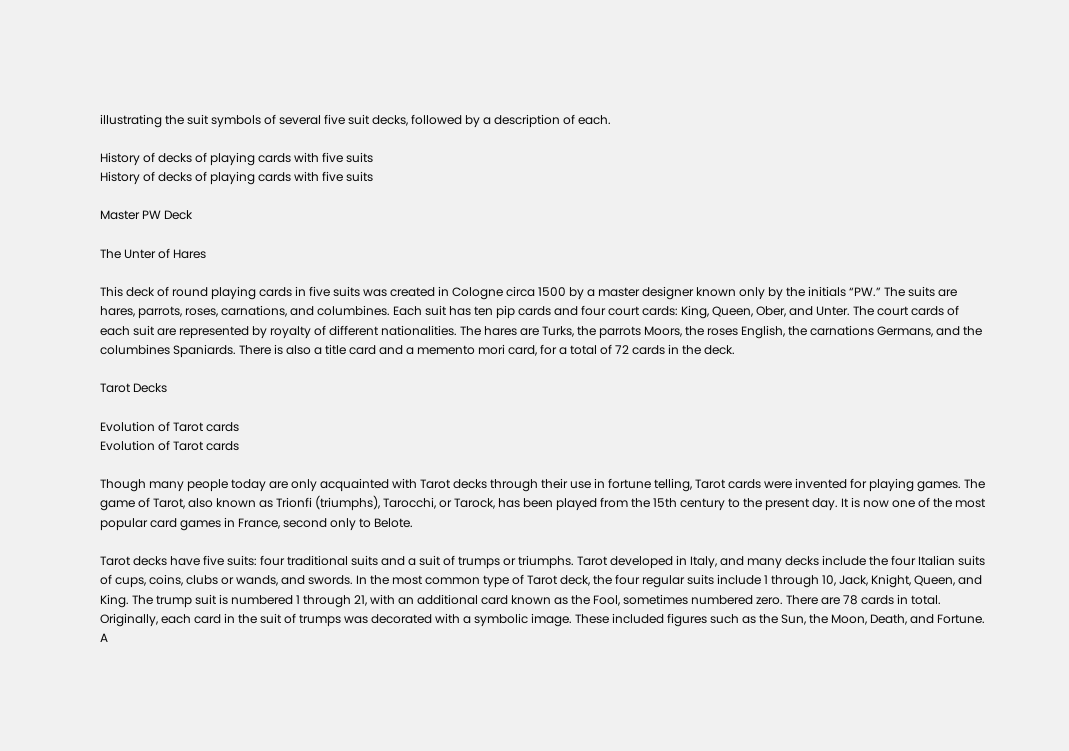illustrating the suit symbols of several five suit decks, followed by a description of each.

History of decks of playing cards with five suits
History of decks of playing cards with five suits

Master PW Deck

The Unter of Hares

This deck of round playing cards in five suits was created in Cologne circa 1500 by a master designer known only by the initials “PW.” The suits are hares, parrots, roses, carnations, and columbines. Each suit has ten pip cards and four court cards: King, Queen, Ober, and Unter. The court cards of each suit are represented by royalty of different nationalities. The hares are Turks, the parrots Moors, the roses English, the carnations Germans, and the columbines Spaniards. There is also a title card and a memento mori card, for a total of 72 cards in the deck.

Tarot Decks

Evolution of Tarot cards
Evolution of Tarot cards

Though many people today are only acquainted with Tarot decks through their use in fortune telling, Tarot cards were invented for playing games. The game of Tarot, also known as Trionfi (triumphs), Tarocchi, or Tarock, has been played from the 15th century to the present day. It is now one of the most popular card games in France, second only to Belote.

Tarot decks have five suits: four traditional suits and a suit of trumps or triumphs. Tarot developed in Italy, and many decks include the four Italian suits of cups, coins, clubs or wands, and swords. In the most common type of Tarot deck, the four regular suits include 1 through 10, Jack, Knight, Queen, and King. The trump suit is numbered 1 through 21, with an additional card known as the Fool, sometimes numbered zero. There are 78 cards in total. Originally, each card in the suit of trumps was decorated with a symbolic image. These included figures such as the Sun, the Moon, Death, and Fortune. A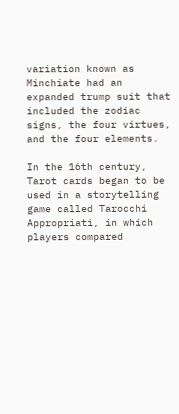variation known as Minchiate had an expanded trump suit that included the zodiac signs, the four virtues, and the four elements.

In the 16th century, Tarot cards began to be used in a storytelling game called Tarocchi Appropriati, in which players compared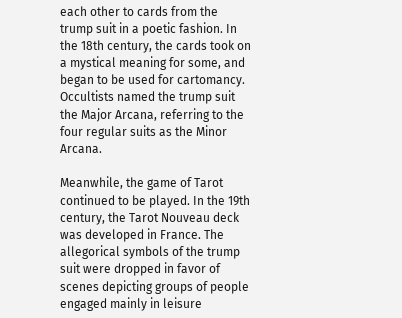each other to cards from the trump suit in a poetic fashion. In the 18th century, the cards took on a mystical meaning for some, and began to be used for cartomancy. Occultists named the trump suit the Major Arcana, referring to the four regular suits as the Minor Arcana.

Meanwhile, the game of Tarot continued to be played. In the 19th century, the Tarot Nouveau deck was developed in France. The allegorical symbols of the trump suit were dropped in favor of scenes depicting groups of people engaged mainly in leisure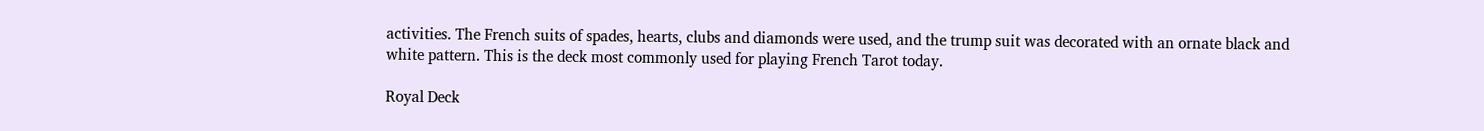activities. The French suits of spades, hearts, clubs and diamonds were used, and the trump suit was decorated with an ornate black and white pattern. This is the deck most commonly used for playing French Tarot today.

Royal Deck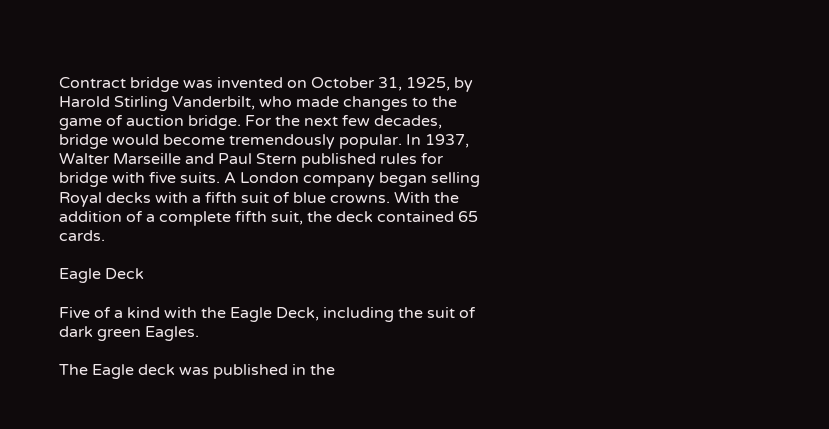Contract bridge was invented on October 31, 1925, by Harold Stirling Vanderbilt, who made changes to the game of auction bridge. For the next few decades, bridge would become tremendously popular. In 1937, Walter Marseille and Paul Stern published rules for bridge with five suits. A London company began selling Royal decks with a fifth suit of blue crowns. With the addition of a complete fifth suit, the deck contained 65 cards.

Eagle Deck

Five of a kind with the Eagle Deck, including the suit of dark green Eagles.

The Eagle deck was published in the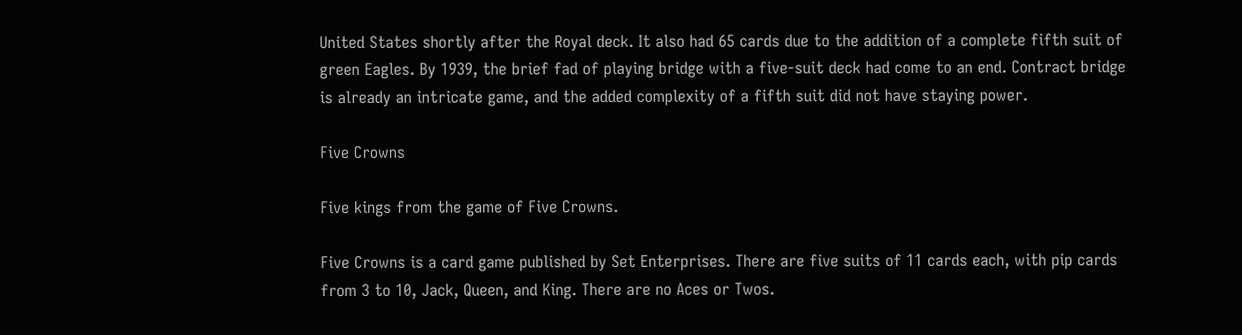United States shortly after the Royal deck. It also had 65 cards due to the addition of a complete fifth suit of green Eagles. By 1939, the brief fad of playing bridge with a five-suit deck had come to an end. Contract bridge is already an intricate game, and the added complexity of a fifth suit did not have staying power.

Five Crowns

Five kings from the game of Five Crowns.

Five Crowns is a card game published by Set Enterprises. There are five suits of 11 cards each, with pip cards from 3 to 10, Jack, Queen, and King. There are no Aces or Twos.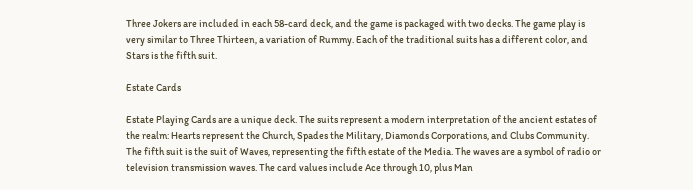Three Jokers are included in each 58-card deck, and the game is packaged with two decks. The game play is very similar to Three Thirteen, a variation of Rummy. Each of the traditional suits has a different color, and Stars is the fifth suit.

Estate Cards

Estate Playing Cards are a unique deck. The suits represent a modern interpretation of the ancient estates of the realm: Hearts represent the Church, Spades the Military, Diamonds Corporations, and Clubs Community. The fifth suit is the suit of Waves, representing the fifth estate of the Media. The waves are a symbol of radio or television transmission waves. The card values include Ace through 10, plus Man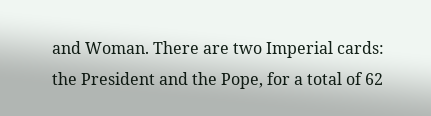and Woman. There are two Imperial cards: the President and the Pope, for a total of 62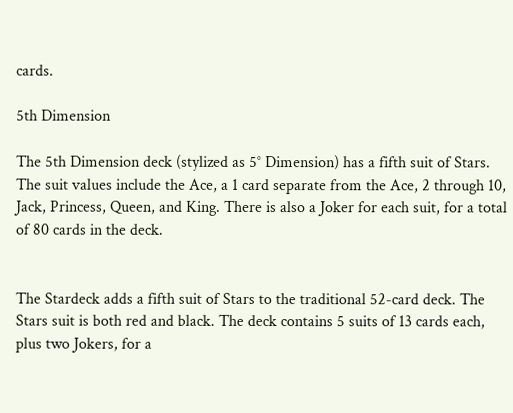cards.

5th Dimension

The 5th Dimension deck (stylized as 5° Dimension) has a fifth suit of Stars. The suit values include the Ace, a 1 card separate from the Ace, 2 through 10, Jack, Princess, Queen, and King. There is also a Joker for each suit, for a total of 80 cards in the deck.


The Stardeck adds a fifth suit of Stars to the traditional 52-card deck. The Stars suit is both red and black. The deck contains 5 suits of 13 cards each, plus two Jokers, for a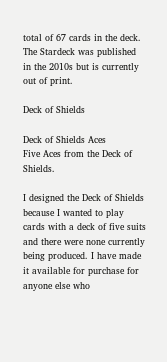total of 67 cards in the deck. The Stardeck was published in the 2010s but is currently out of print.

Deck of Shields

Deck of Shields Aces
Five Aces from the Deck of Shields.

I designed the Deck of Shields because I wanted to play cards with a deck of five suits and there were none currently being produced. I have made it available for purchase for anyone else who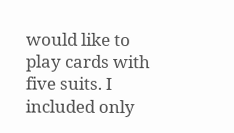would like to play cards with five suits. I included only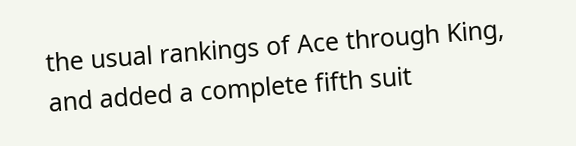the usual rankings of Ace through King, and added a complete fifth suit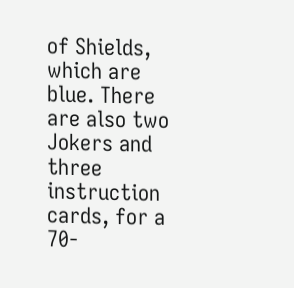of Shields, which are blue. There are also two Jokers and three instruction cards, for a 70-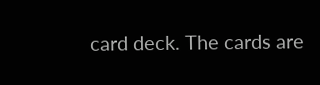card deck. The cards are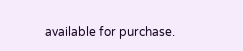available for purchase.